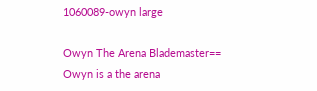1060089-owyn large

Owyn The Arena Blademaster== Owyn is a the arena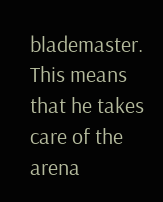blademaster. This means that he takes care of the arena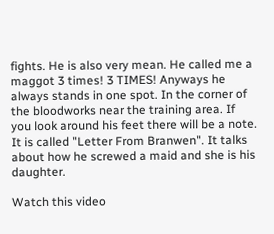fights. He is also very mean. He called me a maggot 3 times! 3 TIMES! Anyways he always stands in one spot. In the corner of the bloodworks near the training area. If you look around his feet there will be a note. It is called "Letter From Branwen". It talks about how he screwed a maid and she is his daughter.

Watch this video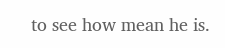to see how mean he is.